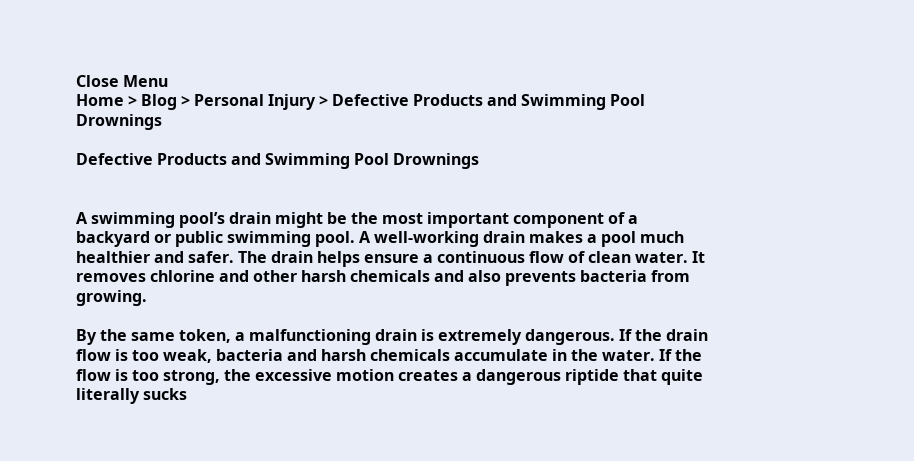Close Menu
Home > Blog > Personal Injury > Defective Products and Swimming Pool Drownings

Defective Products and Swimming Pool Drownings


A swimming pool’s drain might be the most important component of a backyard or public swimming pool. A well-working drain makes a pool much healthier and safer. The drain helps ensure a continuous flow of clean water. It removes chlorine and other harsh chemicals and also prevents bacteria from growing.

By the same token, a malfunctioning drain is extremely dangerous. If the drain flow is too weak, bacteria and harsh chemicals accumulate in the water. If the flow is too strong, the excessive motion creates a dangerous riptide that quite literally sucks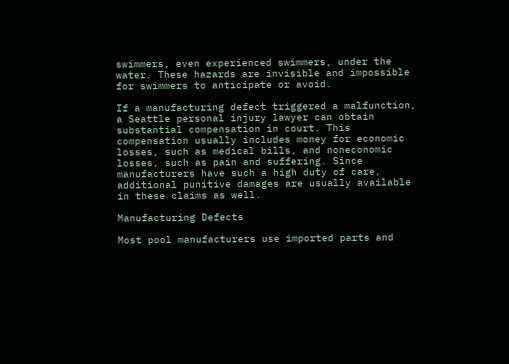swimmers, even experienced swimmers, under the water. These hazards are invisible and impossible for swimmers to anticipate or avoid.

If a manufacturing defect triggered a malfunction, a Seattle personal injury lawyer can obtain substantial compensation in court. This compensation usually includes money for economic losses, such as medical bills, and noneconomic losses, such as pain and suffering. Since manufacturers have such a high duty of care, additional punitive damages are usually available in these claims as well.

Manufacturing Defects

Most pool manufacturers use imported parts and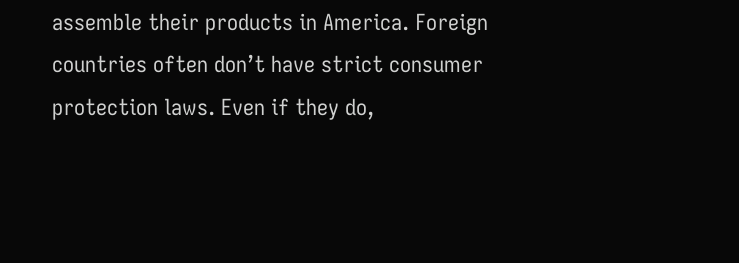assemble their products in America. Foreign countries often don’t have strict consumer protection laws. Even if they do,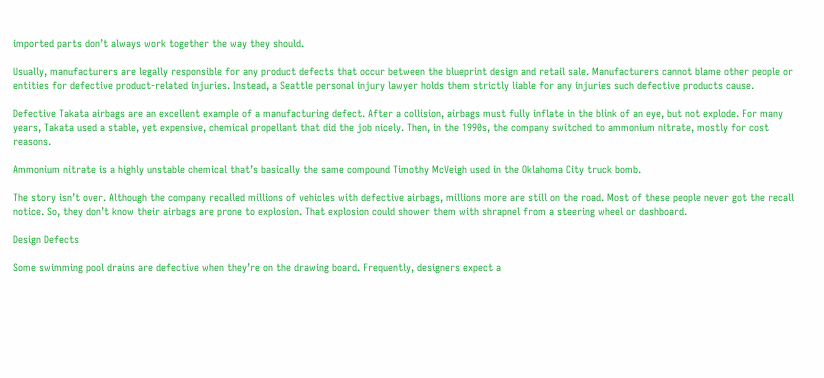imported parts don’t always work together the way they should.

Usually, manufacturers are legally responsible for any product defects that occur between the blueprint design and retail sale. Manufacturers cannot blame other people or entities for defective product-related injuries. Instead, a Seattle personal injury lawyer holds them strictly liable for any injuries such defective products cause.

Defective Takata airbags are an excellent example of a manufacturing defect. After a collision, airbags must fully inflate in the blink of an eye, but not explode. For many years, Takata used a stable, yet expensive, chemical propellant that did the job nicely. Then, in the 1990s, the company switched to ammonium nitrate, mostly for cost reasons.

Ammonium nitrate is a highly unstable chemical that’s basically the same compound Timothy McVeigh used in the Oklahoma City truck bomb.

The story isn’t over. Although the company recalled millions of vehicles with defective airbags, millions more are still on the road. Most of these people never got the recall notice. So, they don’t know their airbags are prone to explosion. That explosion could shower them with shrapnel from a steering wheel or dashboard.

Design Defects

Some swimming pool drains are defective when they’re on the drawing board. Frequently, designers expect a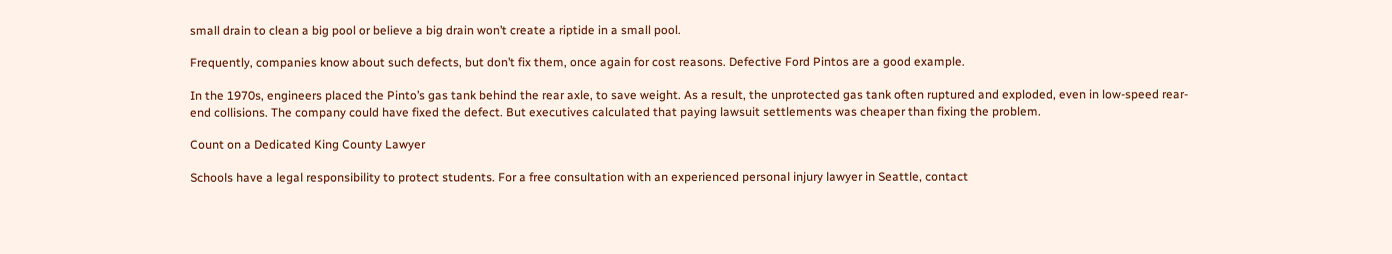small drain to clean a big pool or believe a big drain won’t create a riptide in a small pool.

Frequently, companies know about such defects, but don’t fix them, once again for cost reasons. Defective Ford Pintos are a good example.

In the 1970s, engineers placed the Pinto’s gas tank behind the rear axle, to save weight. As a result, the unprotected gas tank often ruptured and exploded, even in low-speed rear-end collisions. The company could have fixed the defect. But executives calculated that paying lawsuit settlements was cheaper than fixing the problem.

Count on a Dedicated King County Lawyer

Schools have a legal responsibility to protect students. For a free consultation with an experienced personal injury lawyer in Seattle, contact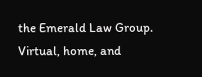the Emerald Law Group. Virtual, home, and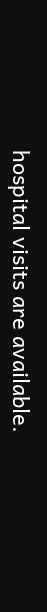hospital visits are available.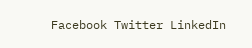Facebook Twitter LinkedIn